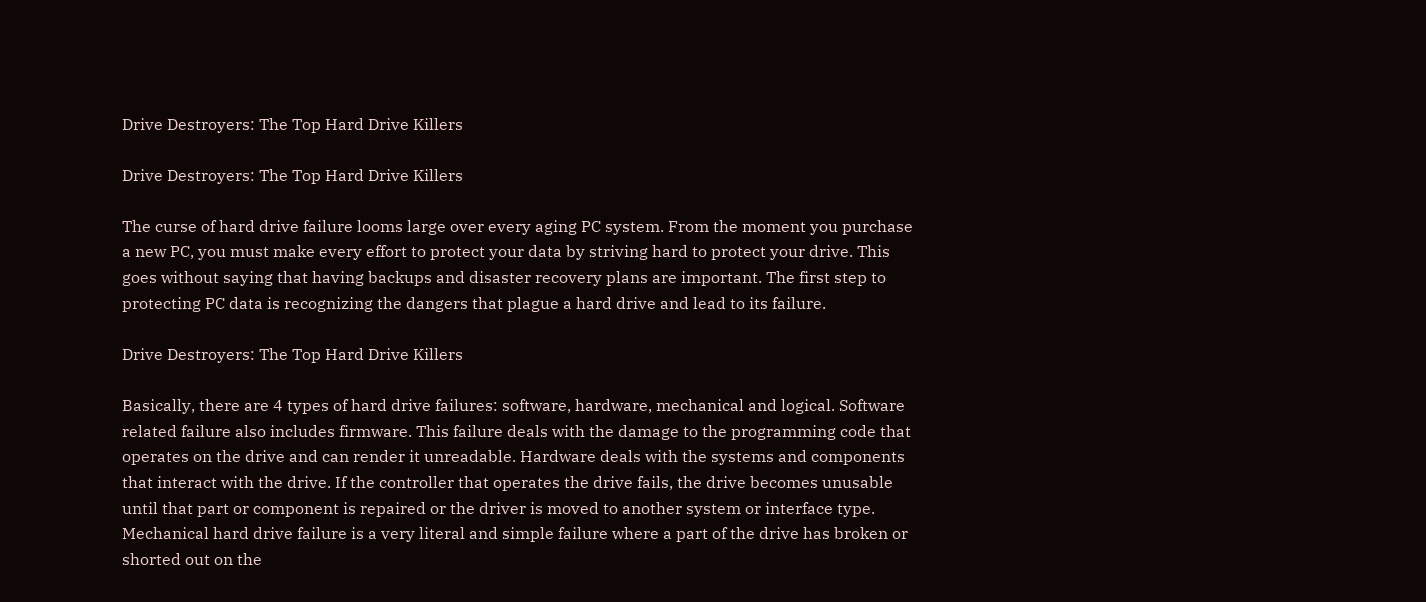Drive Destroyers: The Top Hard Drive Killers

Drive Destroyers: The Top Hard Drive Killers

The curse of hard drive failure looms large over every aging PC system. From the moment you purchase a new PC, you must make every effort to protect your data by striving hard to protect your drive. This goes without saying that having backups and disaster recovery plans are important. The first step to protecting PC data is recognizing the dangers that plague a hard drive and lead to its failure.

Drive Destroyers: The Top Hard Drive Killers

Basically, there are 4 types of hard drive failures: software, hardware, mechanical and logical. Software related failure also includes firmware. This failure deals with the damage to the programming code that operates on the drive and can render it unreadable. Hardware deals with the systems and components that interact with the drive. If the controller that operates the drive fails, the drive becomes unusable until that part or component is repaired or the driver is moved to another system or interface type. Mechanical hard drive failure is a very literal and simple failure where a part of the drive has broken or shorted out on the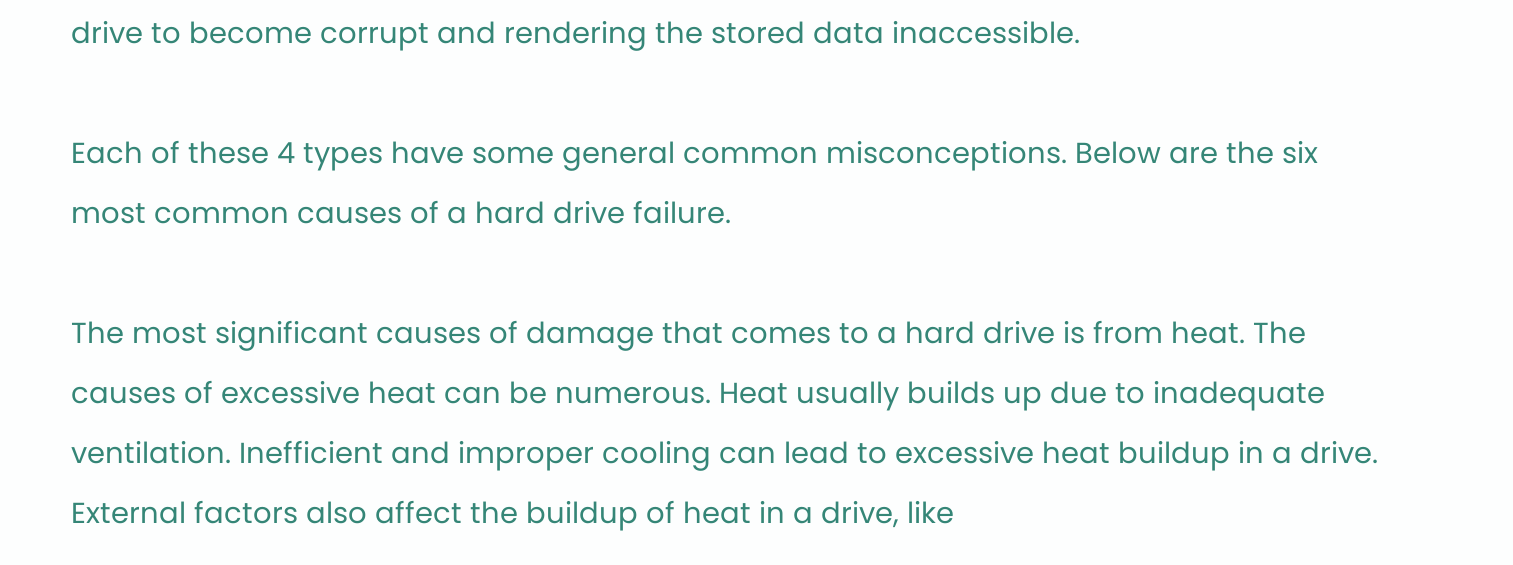drive to become corrupt and rendering the stored data inaccessible.

Each of these 4 types have some general common misconceptions. Below are the six most common causes of a hard drive failure.

The most significant causes of damage that comes to a hard drive is from heat. The causes of excessive heat can be numerous. Heat usually builds up due to inadequate ventilation. Inefficient and improper cooling can lead to excessive heat buildup in a drive. External factors also affect the buildup of heat in a drive, like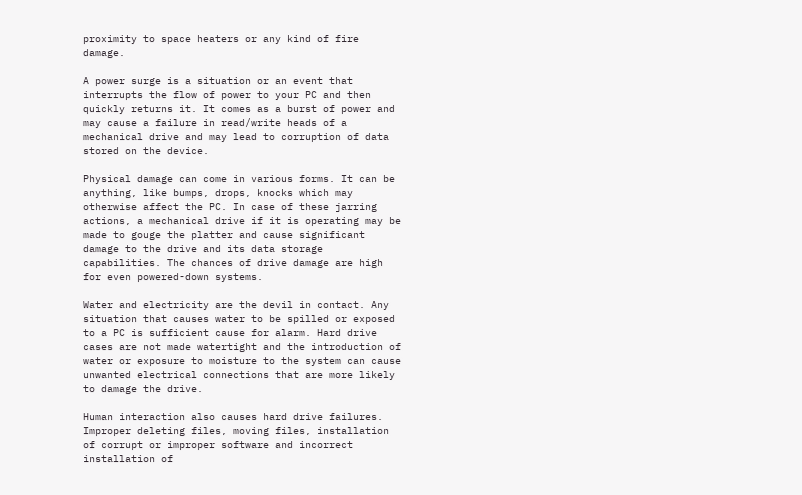proximity to space heaters or any kind of fire damage.

A power surge is a situation or an event that interrupts the flow of power to your PC and then quickly returns it. It comes as a burst of power and may cause a failure in read/write heads of a mechanical drive and may lead to corruption of data stored on the device.

Physical damage can come in various forms. It can be anything, like bumps, drops, knocks which may otherwise affect the PC. In case of these jarring actions, a mechanical drive if it is operating may be made to gouge the platter and cause significant damage to the drive and its data storage capabilities. The chances of drive damage are high for even powered-down systems.

Water and electricity are the devil in contact. Any situation that causes water to be spilled or exposed to a PC is sufficient cause for alarm. Hard drive cases are not made watertight and the introduction of water or exposure to moisture to the system can cause unwanted electrical connections that are more likely to damage the drive.

Human interaction also causes hard drive failures. Improper deleting files, moving files, installation of corrupt or improper software and incorrect installation of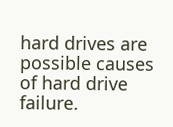hard drives are possible causes of hard drive failure.